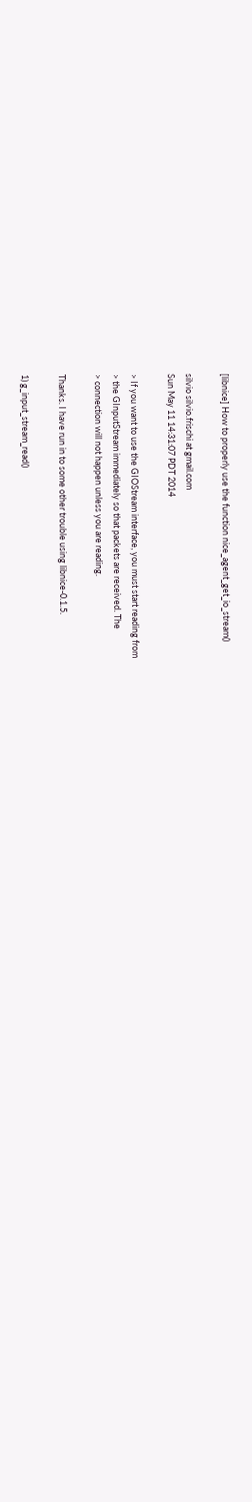[libnice] How to properly use the function nice_agent_get_io_stream()

silvio silvio.frischi at gmail.com
Sun May 11 14:31:07 PDT 2014

> If you want to use the GIOStream interface, you must start reading from
> the GInputStream immediately so that packets are received. The
> connection will not happen unless you are reading.

Thanks. I have run in to some other trouble using libnice-0.1.5.

1) g_input_stream_read()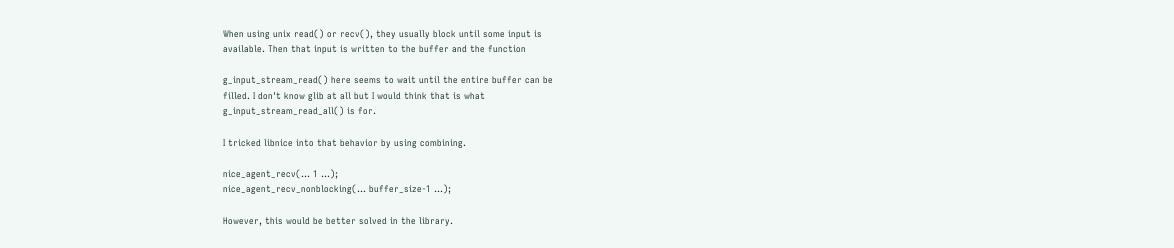When using unix read() or recv(), they usually block until some input is
available. Then that input is written to the buffer and the function

g_input_stream_read() here seems to wait until the entire buffer can be
filled. I don't know glib at all but I would think that is what
g_input_stream_read_all() is for.

I tricked libnice into that behavior by using combining.

nice_agent_recv(... 1 ...);
nice_agent_recv_nonblocking(... buffer_size-1 ...);

However, this would be better solved in the library.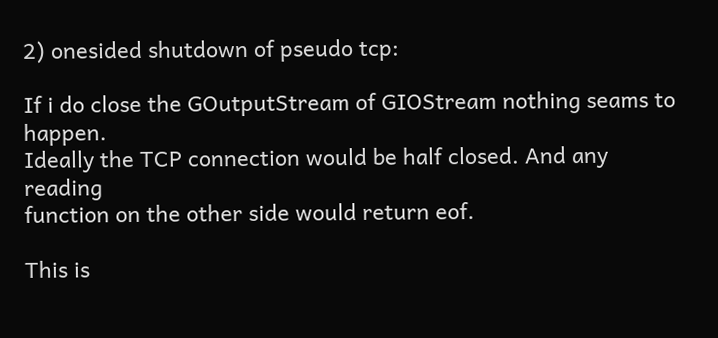2) onesided shutdown of pseudo tcp:

If i do close the GOutputStream of GIOStream nothing seams to happen.
Ideally the TCP connection would be half closed. And any reading
function on the other side would return eof.

This is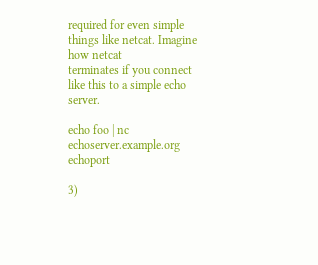required for even simple things like netcat. Imagine how netcat
terminates if you connect like this to a simple echo server.

echo foo | nc echoserver.example.org echoport

3)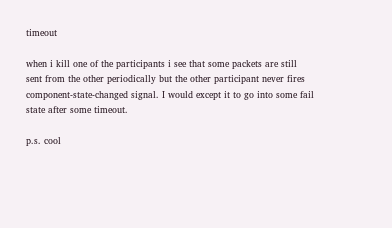timeout

when i kill one of the participants i see that some packets are still
sent from the other periodically but the other participant never fires
component-state-changed signal. I would except it to go into some fail
state after some timeout.

p.s. cool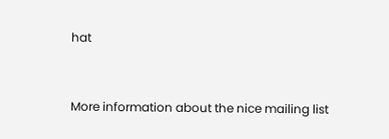hat


More information about the nice mailing list